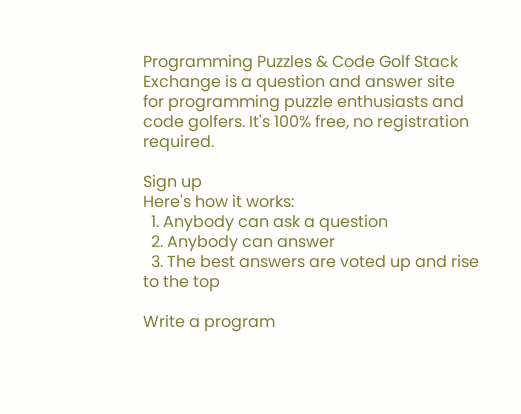Programming Puzzles & Code Golf Stack Exchange is a question and answer site for programming puzzle enthusiasts and code golfers. It's 100% free, no registration required.

Sign up
Here's how it works:
  1. Anybody can ask a question
  2. Anybody can answer
  3. The best answers are voted up and rise to the top

Write a program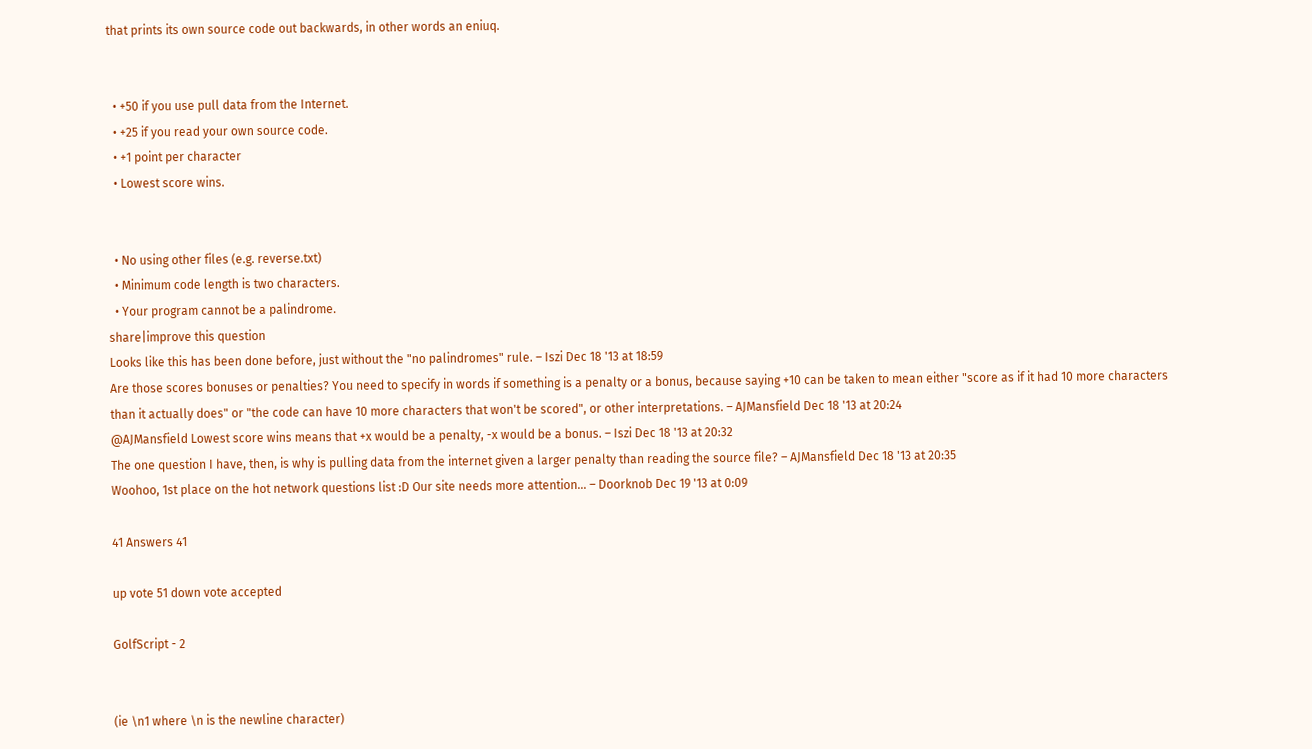that prints its own source code out backwards, in other words an eniuq.


  • +50 if you use pull data from the Internet.
  • +25 if you read your own source code.
  • +1 point per character
  • Lowest score wins.


  • No using other files (e.g. reverse.txt)
  • Minimum code length is two characters.
  • Your program cannot be a palindrome.
share|improve this question
Looks like this has been done before, just without the "no palindromes" rule. – Iszi Dec 18 '13 at 18:59
Are those scores bonuses or penalties? You need to specify in words if something is a penalty or a bonus, because saying +10 can be taken to mean either "score as if it had 10 more characters than it actually does" or "the code can have 10 more characters that won't be scored", or other interpretations. – AJMansfield Dec 18 '13 at 20:24
@AJMansfield Lowest score wins means that +x would be a penalty, -x would be a bonus. – Iszi Dec 18 '13 at 20:32
The one question I have, then, is why is pulling data from the internet given a larger penalty than reading the source file? – AJMansfield Dec 18 '13 at 20:35
Woohoo, 1st place on the hot network questions list :D Our site needs more attention... – Doorknob Dec 19 '13 at 0:09

41 Answers 41

up vote 51 down vote accepted

GolfScript - 2


(ie \n1 where \n is the newline character)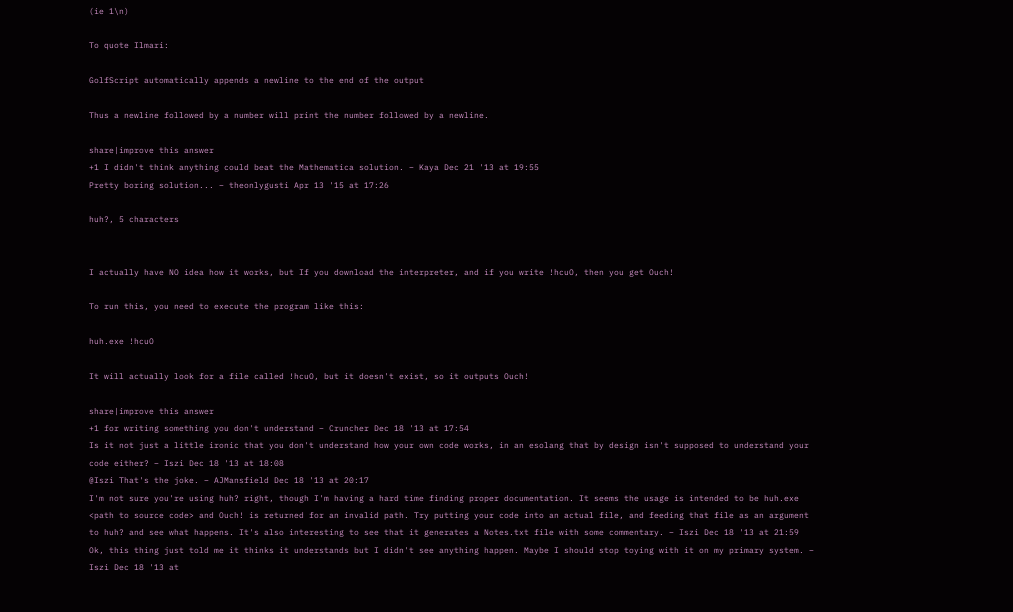(ie 1\n)

To quote Ilmari:

GolfScript automatically appends a newline to the end of the output

Thus a newline followed by a number will print the number followed by a newline.

share|improve this answer
+1 I didn't think anything could beat the Mathematica solution. – Kaya Dec 21 '13 at 19:55
Pretty boring solution... – theonlygusti Apr 13 '15 at 17:26

huh?, 5 characters


I actually have NO idea how it works, but If you download the interpreter, and if you write !hcuO, then you get Ouch!

To run this, you need to execute the program like this:

huh.exe !hcuO

It will actually look for a file called !hcuO, but it doesn't exist, so it outputs Ouch!

share|improve this answer
+1 for writing something you don't understand – Cruncher Dec 18 '13 at 17:54
Is it not just a little ironic that you don't understand how your own code works, in an esolang that by design isn't supposed to understand your code either? – Iszi Dec 18 '13 at 18:08
@Iszi That's the joke. – AJMansfield Dec 18 '13 at 20:17
I'm not sure you're using huh? right, though I'm having a hard time finding proper documentation. It seems the usage is intended to be huh.exe <path to source code> and Ouch! is returned for an invalid path. Try putting your code into an actual file, and feeding that file as an argument to huh? and see what happens. It's also interesting to see that it generates a Notes.txt file with some commentary. – Iszi Dec 18 '13 at 21:59
Ok, this thing just told me it thinks it understands but I didn't see anything happen. Maybe I should stop toying with it on my primary system. – Iszi Dec 18 '13 at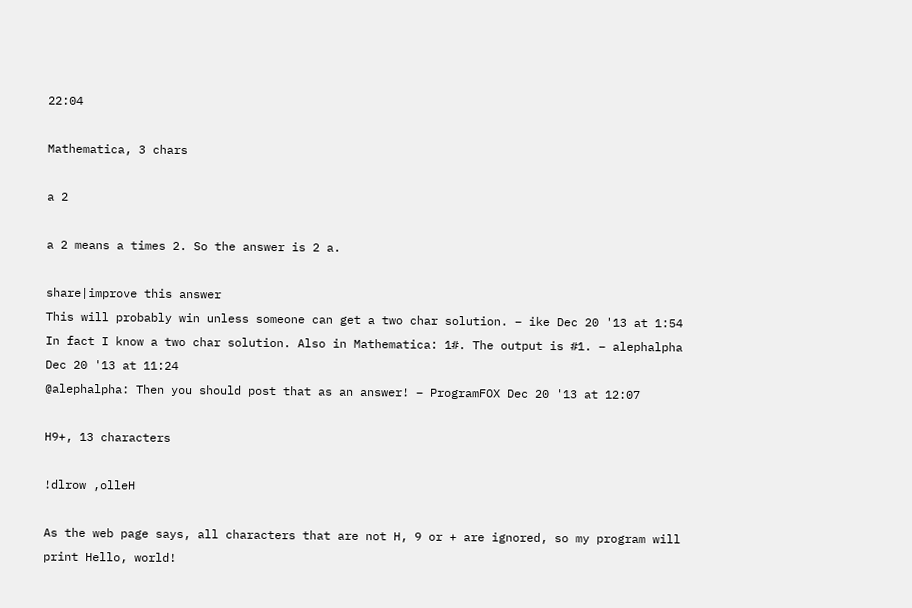22:04

Mathematica, 3 chars

a 2

a 2 means a times 2. So the answer is 2 a.

share|improve this answer
This will probably win unless someone can get a two char solution. – ike Dec 20 '13 at 1:54
In fact I know a two char solution. Also in Mathematica: 1#. The output is #1. – alephalpha Dec 20 '13 at 11:24
@alephalpha: Then you should post that as an answer! – ProgramFOX Dec 20 '13 at 12:07

H9+, 13 characters

!dlrow ,olleH

As the web page says, all characters that are not H, 9 or + are ignored, so my program will print Hello, world!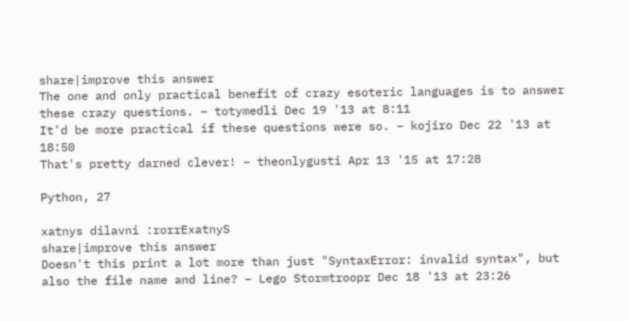share|improve this answer
The one and only practical benefit of crazy esoteric languages is to answer these crazy questions. – totymedli Dec 19 '13 at 8:11
It'd be more practical if these questions were so. – kojiro Dec 22 '13 at 18:50
That's pretty darned clever! – theonlygusti Apr 13 '15 at 17:28

Python, 27

xatnys dilavni :rorrExatnyS
share|improve this answer
Doesn't this print a lot more than just "SyntaxError: invalid syntax", but also the file name and line? – Lego Stormtroopr Dec 18 '13 at 23:26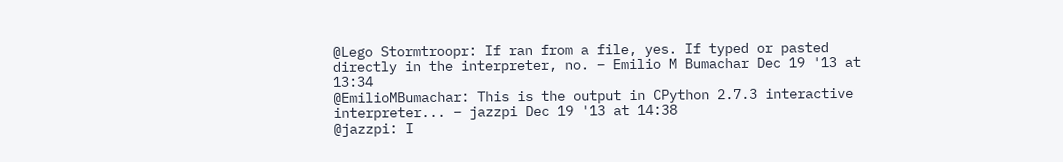@Lego Stormtroopr: If ran from a file, yes. If typed or pasted directly in the interpreter, no. – Emilio M Bumachar Dec 19 '13 at 13:34
@EmilioMBumachar: This is the output in CPython 2.7.3 interactive interpreter... – jazzpi Dec 19 '13 at 14:38
@jazzpi: I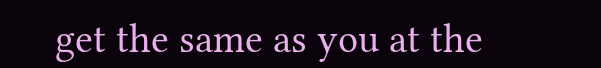get the same as you at the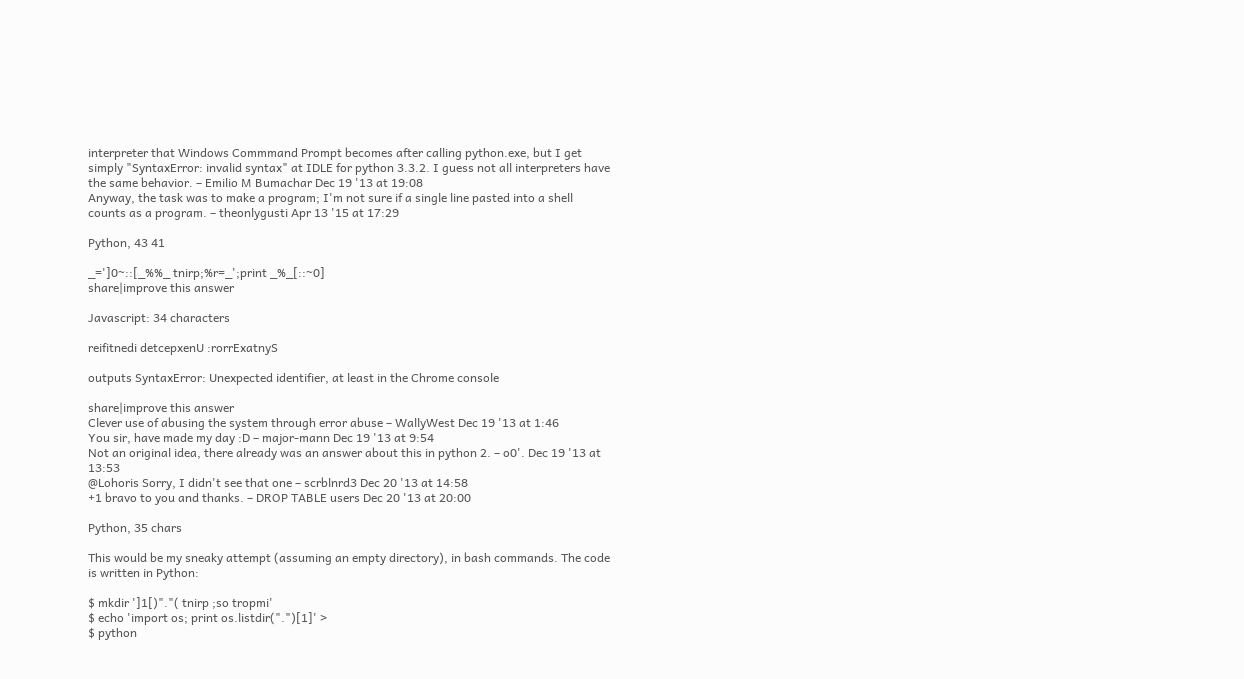interpreter that Windows Commmand Prompt becomes after calling python.exe, but I get simply "SyntaxError: invalid syntax" at IDLE for python 3.3.2. I guess not all interpreters have the same behavior. – Emilio M Bumachar Dec 19 '13 at 19:08
Anyway, the task was to make a program; I'm not sure if a single line pasted into a shell counts as a program. – theonlygusti Apr 13 '15 at 17:29

Python, 43 41

_=']0~::[_%%_ tnirp;%r=_';print _%_[::~0]
share|improve this answer

Javascript: 34 characters

reifitnedi detcepxenU :rorrExatnyS

outputs SyntaxError: Unexpected identifier, at least in the Chrome console

share|improve this answer
Clever use of abusing the system through error abuse – WallyWest Dec 19 '13 at 1:46
You sir, have made my day :D – major-mann Dec 19 '13 at 9:54
Not an original idea, there already was an answer about this in python 2. – o0'. Dec 19 '13 at 13:53
@Lohoris Sorry, I didn't see that one – scrblnrd3 Dec 20 '13 at 14:58
+1 bravo to you and thanks. – DROP TABLE users Dec 20 '13 at 20:00

Python, 35 chars

This would be my sneaky attempt (assuming an empty directory), in bash commands. The code is written in Python:

$ mkdir ']1[)"."( tnirp ;so tropmi'
$ echo 'import os; print os.listdir(".")[1]' >
$ python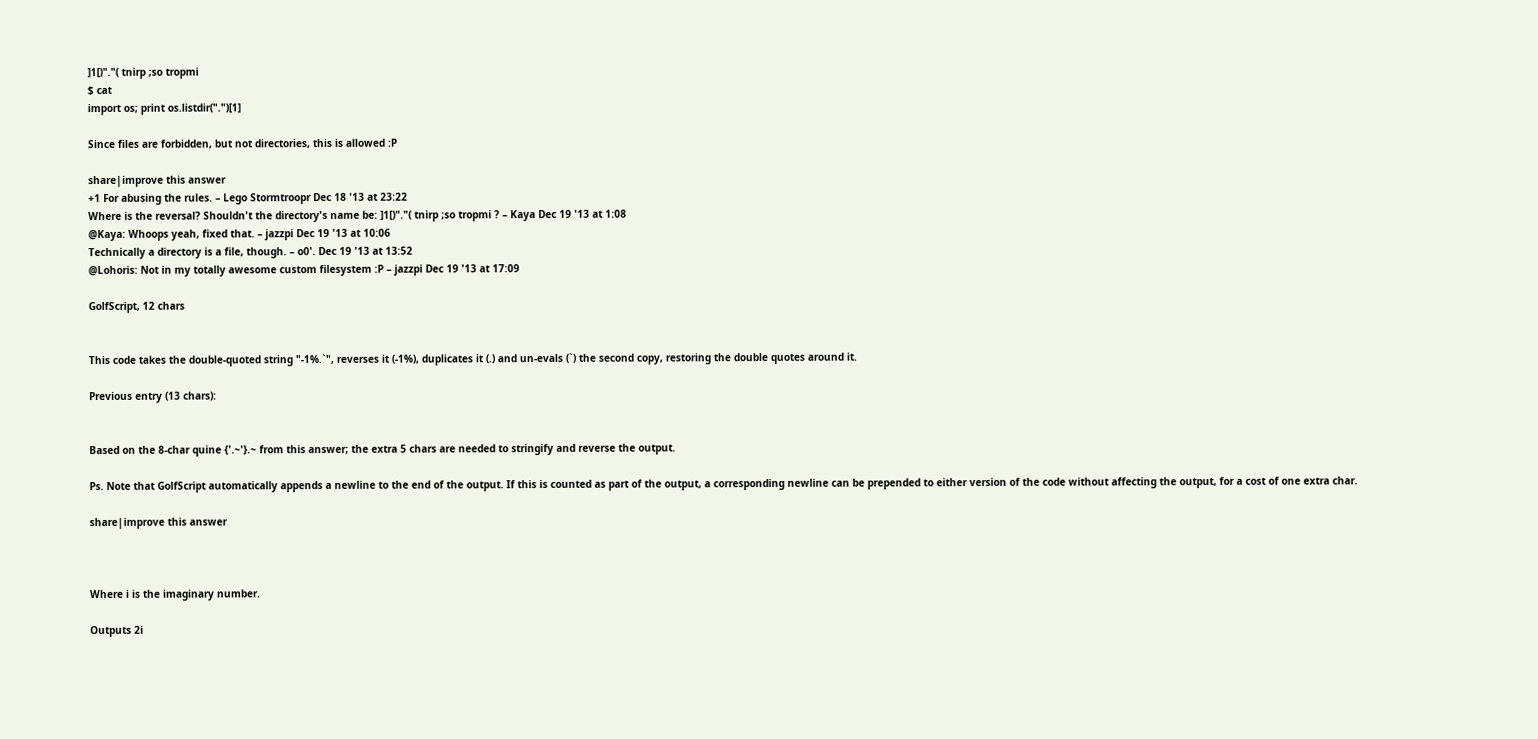]1[)"."( tnirp ;so tropmi
$ cat
import os; print os.listdir(".")[1]

Since files are forbidden, but not directories, this is allowed :P

share|improve this answer
+1 For abusing the rules. – Lego Stormtroopr Dec 18 '13 at 23:22
Where is the reversal? Shouldn't the directory's name be: ]1[)"."( tnirp ;so tropmi ? – Kaya Dec 19 '13 at 1:08
@Kaya: Whoops yeah, fixed that. – jazzpi Dec 19 '13 at 10:06
Technically a directory is a file, though. – o0'. Dec 19 '13 at 13:52
@Lohoris: Not in my totally awesome custom filesystem :P – jazzpi Dec 19 '13 at 17:09

GolfScript, 12 chars


This code takes the double-quoted string "-1%.`", reverses it (-1%), duplicates it (.) and un-evals (`) the second copy, restoring the double quotes around it.

Previous entry (13 chars):


Based on the 8-char quine {'.~'}.~ from this answer; the extra 5 chars are needed to stringify and reverse the output.

Ps. Note that GolfScript automatically appends a newline to the end of the output. If this is counted as part of the output, a corresponding newline can be prepended to either version of the code without affecting the output, for a cost of one extra char.

share|improve this answer



Where i is the imaginary number.

Outputs 2i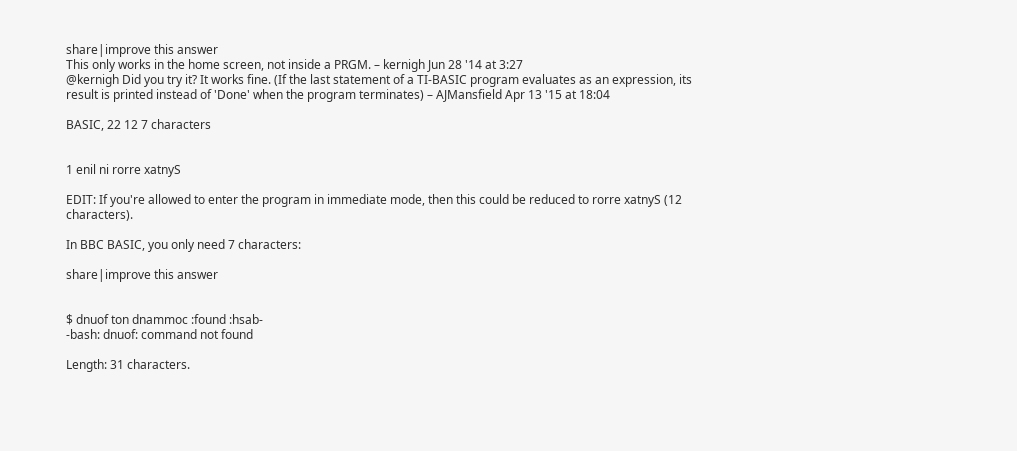share|improve this answer
This only works in the home screen, not inside a PRGM. – kernigh Jun 28 '14 at 3:27
@kernigh Did you try it? It works fine. (If the last statement of a TI-BASIC program evaluates as an expression, its result is printed instead of 'Done' when the program terminates) – AJMansfield Apr 13 '15 at 18:04

BASIC, 22 12 7 characters


1 enil ni rorre xatnyS

EDIT: If you're allowed to enter the program in immediate mode, then this could be reduced to rorre xatnyS (12 characters).

In BBC BASIC, you only need 7 characters:

share|improve this answer


$ dnuof ton dnammoc :found :hsab-
-bash: dnuof: command not found

Length: 31 characters.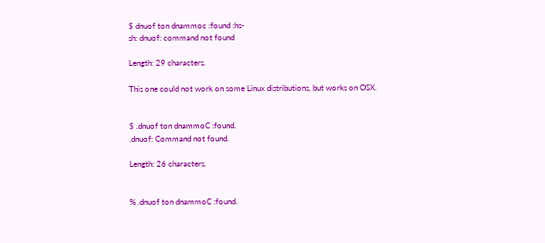$ dnuof ton dnammoc :found :hs-
sh: dnuof: command not found

Length: 29 characters.

This one could not work on some Linux distributions, but works on OSX.


$ .dnuof ton dnammoC :found.
.dnuof: Command not found.

Length: 26 characters.


% .dnuof ton dnammoC :found.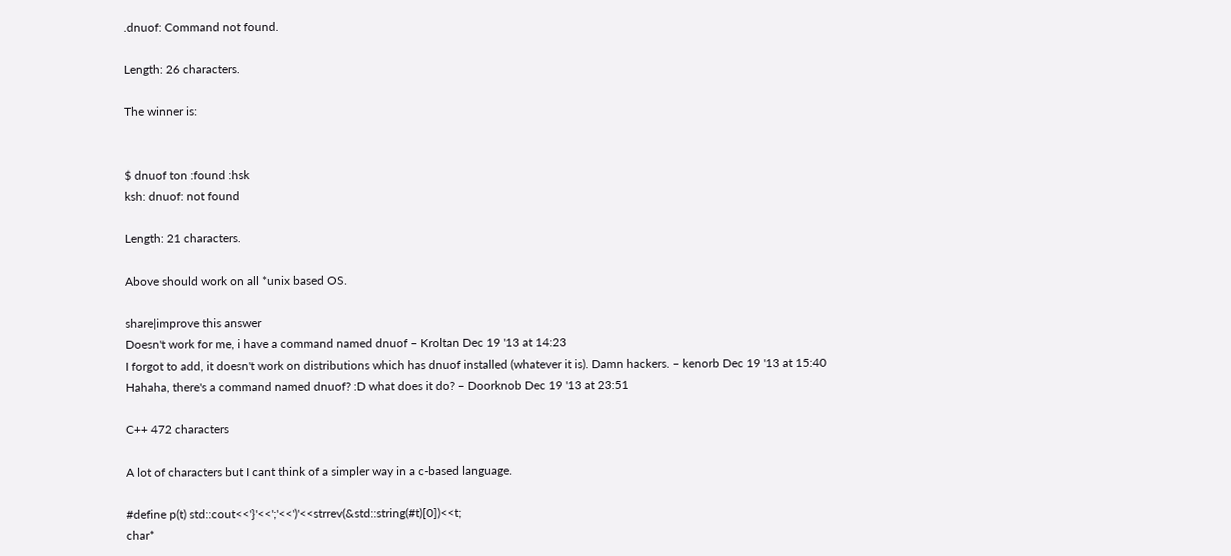.dnuof: Command not found.

Length: 26 characters.

The winner is:


$ dnuof ton :found :hsk
ksh: dnuof: not found

Length: 21 characters.

Above should work on all *unix based OS.

share|improve this answer
Doesn't work for me, i have a command named dnuof – Kroltan Dec 19 '13 at 14:23
I forgot to add, it doesn't work on distributions which has dnuof installed (whatever it is). Damn hackers. – kenorb Dec 19 '13 at 15:40
Hahaha, there's a command named dnuof? :D what does it do? – Doorknob Dec 19 '13 at 23:51

C++ 472 characters

A lot of characters but I cant think of a simpler way in a c-based language.

#define p(t) std::cout<<'}'<<';'<<')'<<strrev(&std::string(#t)[0])<<t;
char*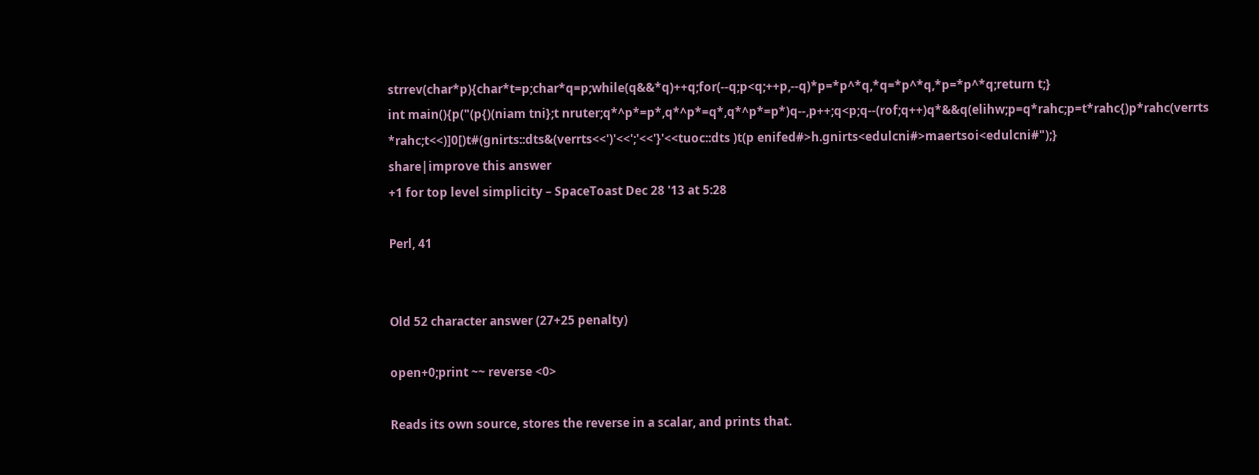strrev(char*p){char*t=p;char*q=p;while(q&&*q)++q;for(--q;p<q;++p,--q)*p=*p^*q,*q=*p^*q,*p=*p^*q;return t;}
int main(){p("(p{)(niam tni};t nruter;q*^p*=p*,q*^p*=q*,q*^p*=p*)q--,p++;q<p;q--(rof;q++)q*&&q(elihw;p=q*rahc;p=t*rahc{)p*rahc(verrts *rahc;t<<)]0[)t#(gnirts::dts&(verrts<<')'<<';'<<'}'<<tuoc::dts )t(p enifed#>h.gnirts<edulcni#>maertsoi<edulcni#");}
share|improve this answer
+1 for top level simplicity – SpaceToast Dec 28 '13 at 5:28

Perl, 41


Old 52 character answer (27+25 penalty)

open+0;print ~~ reverse <0>

Reads its own source, stores the reverse in a scalar, and prints that.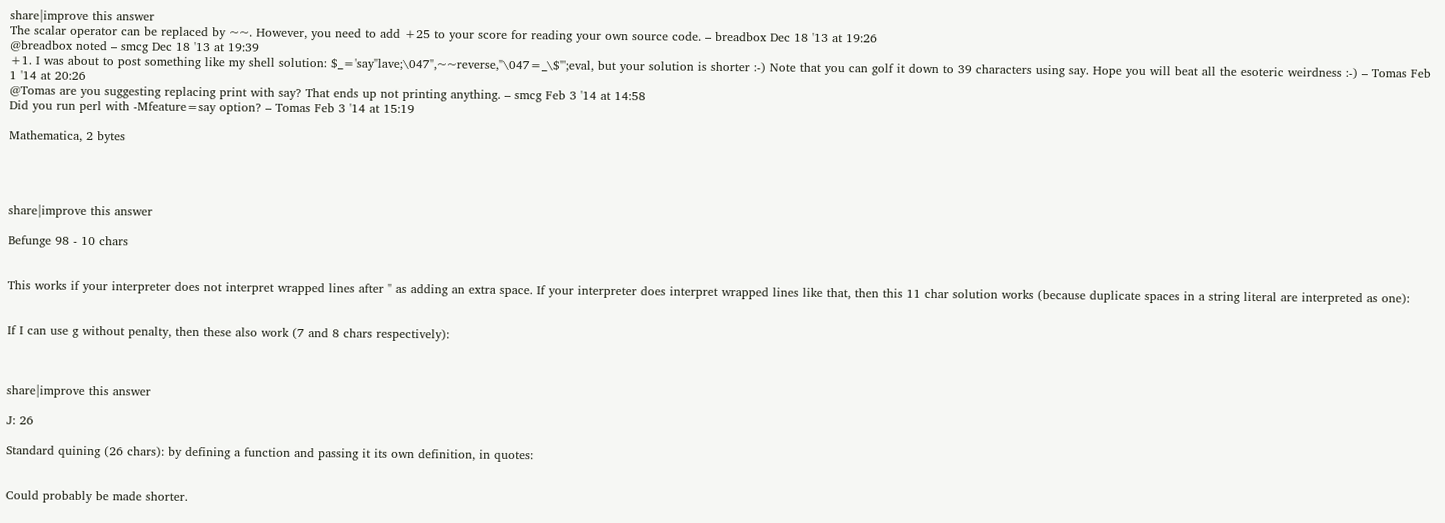share|improve this answer
The scalar operator can be replaced by ~~. However, you need to add +25 to your score for reading your own source code. – breadbox Dec 18 '13 at 19:26
@breadbox noted – smcg Dec 18 '13 at 19:39
+1. I was about to post something like my shell solution: $_='say"lave;\047",~~reverse,"\047=_\$"';eval, but your solution is shorter :-) Note that you can golf it down to 39 characters using say. Hope you will beat all the esoteric weirdness :-) – Tomas Feb 1 '14 at 20:26
@Tomas are you suggesting replacing print with say? That ends up not printing anything. – smcg Feb 3 '14 at 14:58
Did you run perl with -Mfeature=say option? – Tomas Feb 3 '14 at 15:19

Mathematica, 2 bytes




share|improve this answer

Befunge 98 - 10 chars


This works if your interpreter does not interpret wrapped lines after " as adding an extra space. If your interpreter does interpret wrapped lines like that, then this 11 char solution works (because duplicate spaces in a string literal are interpreted as one):


If I can use g without penalty, then these also work (7 and 8 chars respectively):



share|improve this answer

J: 26

Standard quining (26 chars): by defining a function and passing it its own definition, in quotes:


Could probably be made shorter.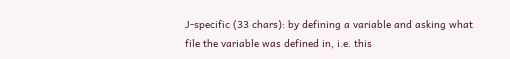J-specific (33 chars): by defining a variable and asking what file the variable was defined in, i.e. this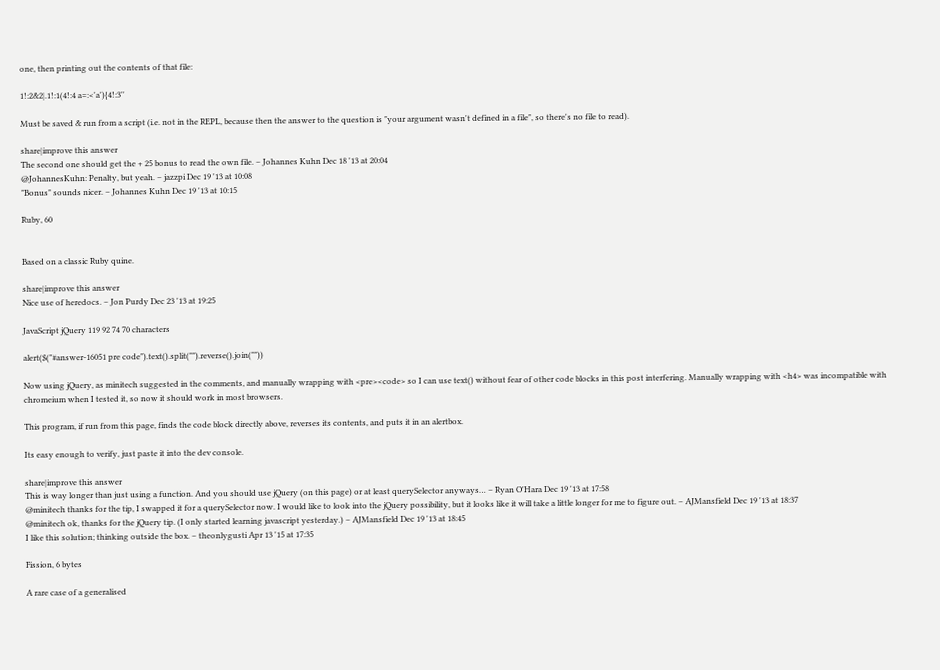one, then printing out the contents of that file:

1!:2&2|.1!:1(4!:4 a=:<'a'){4!:3''

Must be saved & run from a script (i.e. not in the REPL, because then the answer to the question is "your argument wasn't defined in a file", so there's no file to read).

share|improve this answer
The second one should get the + 25 bonus to read the own file. – Johannes Kuhn Dec 18 '13 at 20:04
@JohannesKuhn: Penalty, but yeah. – jazzpi Dec 19 '13 at 10:08
"Bonus" sounds nicer. – Johannes Kuhn Dec 19 '13 at 10:15

Ruby, 60


Based on a classic Ruby quine.

share|improve this answer
Nice use of heredocs. – Jon Purdy Dec 23 '13 at 19:25

JavaScript jQuery 119 92 74 70 characters

alert($("#answer-16051 pre code").text().split("").reverse().join(""))

Now using jQuery, as minitech suggested in the comments, and manually wrapping with <pre><code> so I can use text() without fear of other code blocks in this post interfering. Manually wrapping with <h4> was incompatible with chromeium when I tested it, so now it should work in most browsers.

This program, if run from this page, finds the code block directly above, reverses its contents, and puts it in an alertbox.

Its easy enough to verify, just paste it into the dev console.

share|improve this answer
This is way longer than just using a function. And you should use jQuery (on this page) or at least querySelector anyways… – Ryan O'Hara Dec 19 '13 at 17:58
@minitech thanks for the tip, I swapped it for a querySelector now. I would like to look into the jQuery possibility, but it looks like it will take a little longer for me to figure out. – AJMansfield Dec 19 '13 at 18:37
@minitech ok, thanks for the jQuery tip. (I only started learning javascript yesterday.) – AJMansfield Dec 19 '13 at 18:45
I like this solution; thinking outside the box. – theonlygusti Apr 13 '15 at 17:35

Fission, 6 bytes

A rare case of a generalised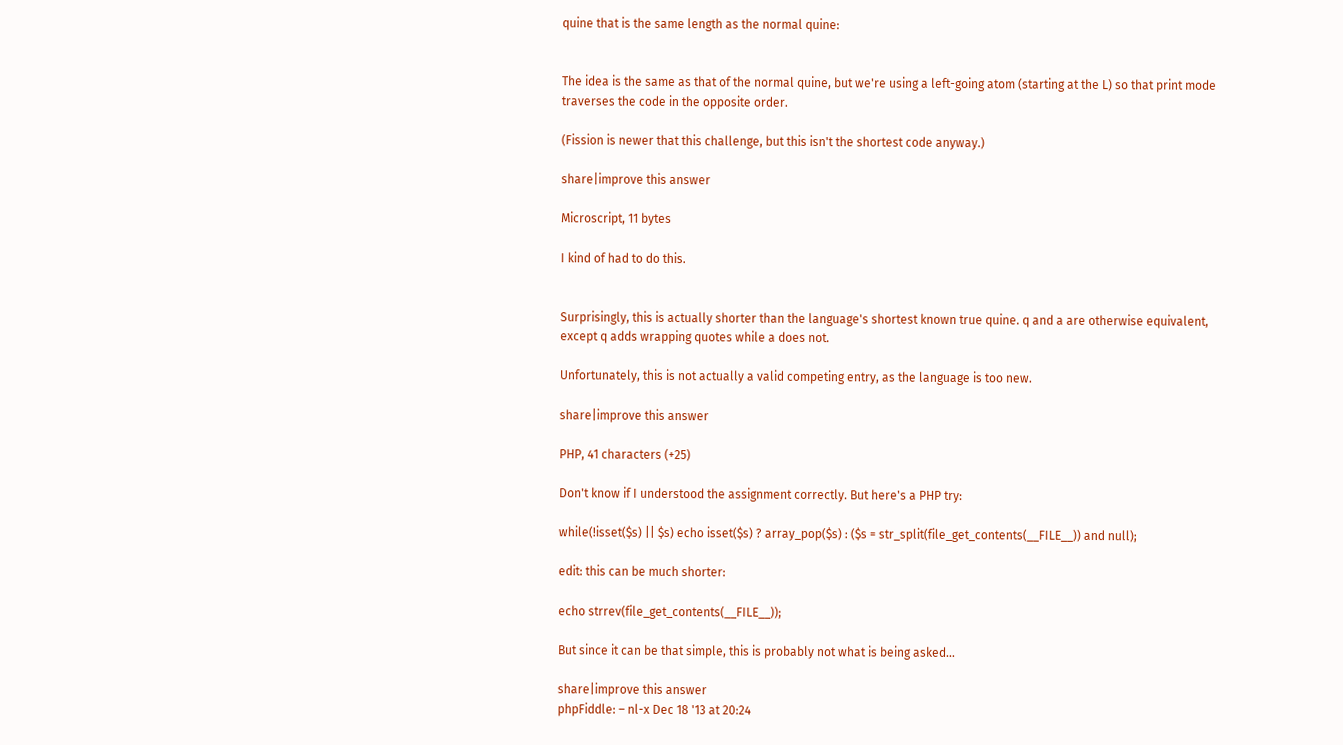quine that is the same length as the normal quine:


The idea is the same as that of the normal quine, but we're using a left-going atom (starting at the L) so that print mode traverses the code in the opposite order.

(Fission is newer that this challenge, but this isn't the shortest code anyway.)

share|improve this answer

Microscript, 11 bytes

I kind of had to do this.


Surprisingly, this is actually shorter than the language's shortest known true quine. q and a are otherwise equivalent, except q adds wrapping quotes while a does not.

Unfortunately, this is not actually a valid competing entry, as the language is too new.

share|improve this answer

PHP, 41 characters (+25)

Don't know if I understood the assignment correctly. But here's a PHP try:

while(!isset($s) || $s) echo isset($s) ? array_pop($s) : ($s = str_split(file_get_contents(__FILE__)) and null);

edit: this can be much shorter:

echo strrev(file_get_contents(__FILE__));

But since it can be that simple, this is probably not what is being asked...

share|improve this answer
phpFiddle: – nl-x Dec 18 '13 at 20:24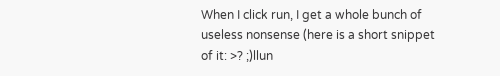When I click run, I get a whole bunch of useless nonsense (here is a short snippet of it: >? ;)llun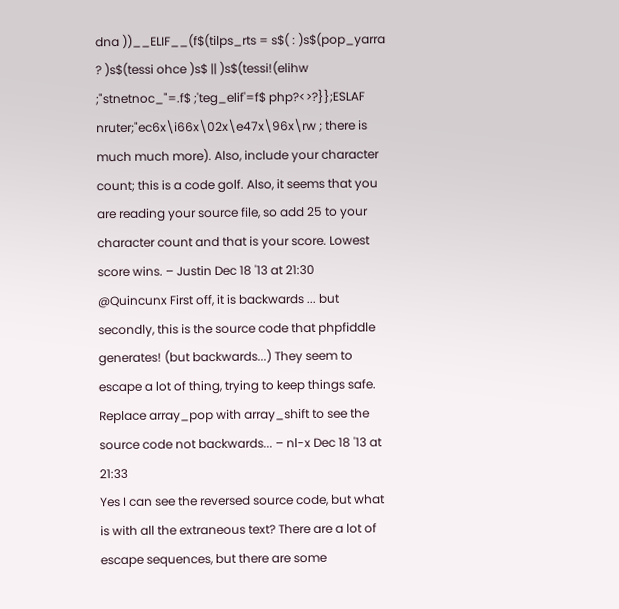dna ))__ELIF__(f$(tilps_rts = s$( : )s$(pop_yarra ? )s$(tessi ohce )s$ || )s$(tessi!(elihw ;"stnetnoc_"=.f$ ;'teg_elif'=f$ php?<>?}};ESLAF nruter;"ec6x\i66x\02x\e47x\96x\rw ; there is much much more). Also, include your character count; this is a code golf. Also, it seems that you are reading your source file, so add 25 to your character count and that is your score. Lowest score wins. – Justin Dec 18 '13 at 21:30
@Quincunx First off, it is backwards ... but secondly, this is the source code that phpfiddle generates! (but backwards...) They seem to escape a lot of thing, trying to keep things safe. Replace array_pop with array_shift to see the source code not backwards... – nl-x Dec 18 '13 at 21:33
Yes I can see the reversed source code, but what is with all the extraneous text? There are a lot of escape sequences, but there are some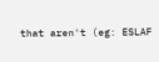that aren't (eg: ESLAF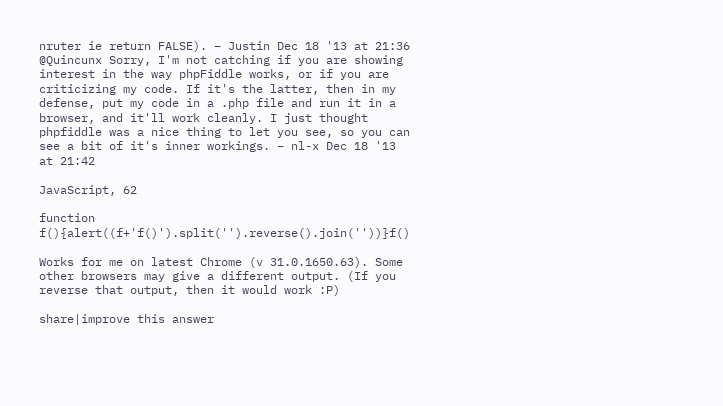nruter ie return FALSE). – Justin Dec 18 '13 at 21:36
@Quincunx Sorry, I'm not catching if you are showing interest in the way phpFiddle works, or if you are criticizing my code. If it's the latter, then in my defense, put my code in a .php file and run it in a browser, and it'll work cleanly. I just thought phpfiddle was a nice thing to let you see, so you can see a bit of it's inner workings. – nl-x Dec 18 '13 at 21:42

JavaScript, 62

function f(){alert((f+'f()').split('').reverse().join(''))}f()

Works for me on latest Chrome (v 31.0.1650.63). Some other browsers may give a different output. (If you reverse that output, then it would work :P)

share|improve this answer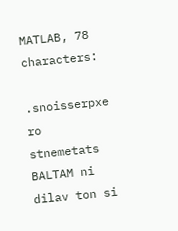MATLAB, 78 characters:

.snoisserpxe ro stnemetats BALTAM ni dilav ton si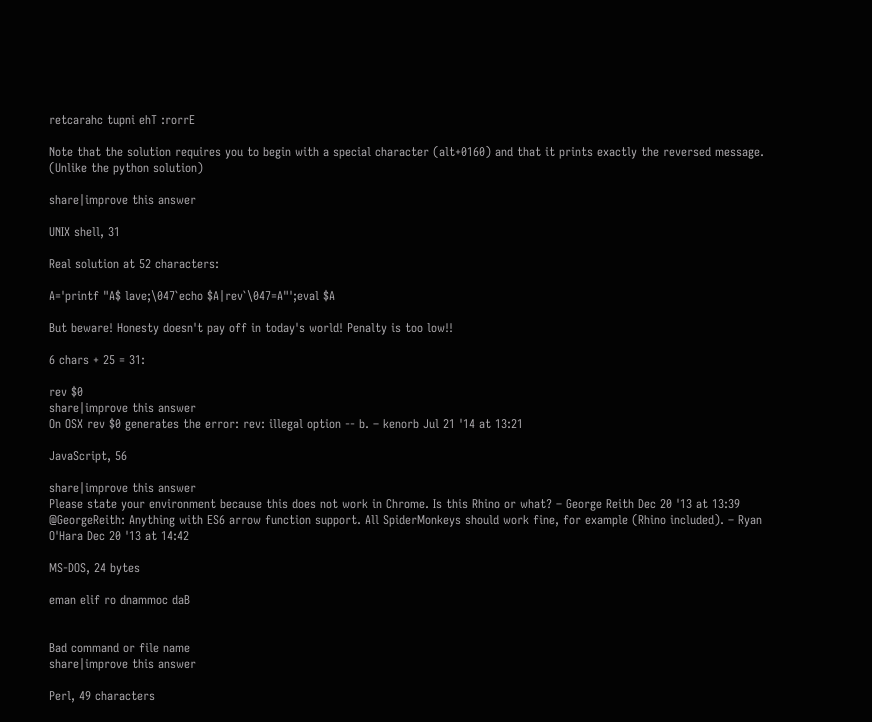retcarahc tupni ehT :rorrE

Note that the solution requires you to begin with a special character (alt+0160) and that it prints exactly the reversed message. (Unlike the python solution)

share|improve this answer

UNIX shell, 31

Real solution at 52 characters:

A='printf "A$ lave;\047`echo $A|rev`\047=A"';eval $A

But beware! Honesty doesn't pay off in today's world! Penalty is too low!!

6 chars + 25 = 31:

rev $0
share|improve this answer
On OSX rev $0 generates the error: rev: illegal option -- b. – kenorb Jul 21 '14 at 13:21

JavaScript, 56

share|improve this answer
Please state your environment because this does not work in Chrome. Is this Rhino or what? – George Reith Dec 20 '13 at 13:39
@GeorgeReith: Anything with ES6 arrow function support. All SpiderMonkeys should work fine, for example (Rhino included). – Ryan O'Hara Dec 20 '13 at 14:42

MS-DOS, 24 bytes

eman elif ro dnammoc daB


Bad command or file name
share|improve this answer

Perl, 49 characters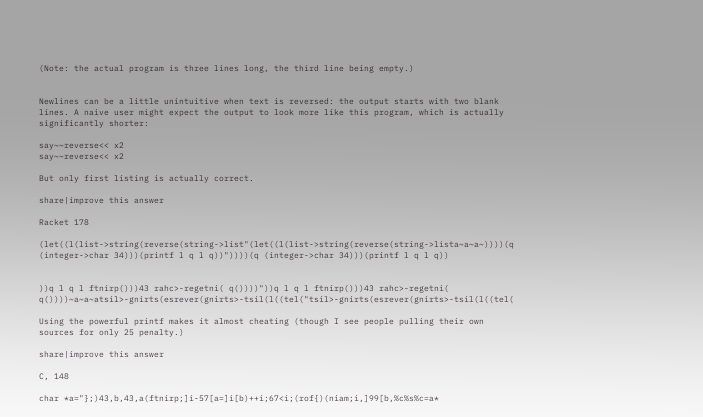(Note: the actual program is three lines long, the third line being empty.)


Newlines can be a little unintuitive when text is reversed: the output starts with two blank lines. A naive user might expect the output to look more like this program, which is actually significantly shorter:

say~~reverse<< x2
say~~reverse<< x2

But only first listing is actually correct.

share|improve this answer

Racket 178

(let((l(list->string(reverse(string->list"(let((l(list->string(reverse(string->lista~a~a~))))(q (integer->char 34)))(printf l q l q))"))))(q (integer->char 34)))(printf l q l q))


))q l q l ftnirp()))43 rahc>-regetni( q())))"))q l q l ftnirp()))43 rahc>-regetni( q())))~a~a~atsil>-gnirts(esrever(gnirts>-tsil(l((tel("tsil>-gnirts(esrever(gnirts>-tsil(l((tel(

Using the powerful printf makes it almost cheating (though I see people pulling their own sources for only 25 penalty.)

share|improve this answer

C, 148

char *a="};)43,b,43,a(ftnirp;]i-57[a=]i[b)++i;67<i;(rof{)(niam;i,]99[b,%c%s%c=a*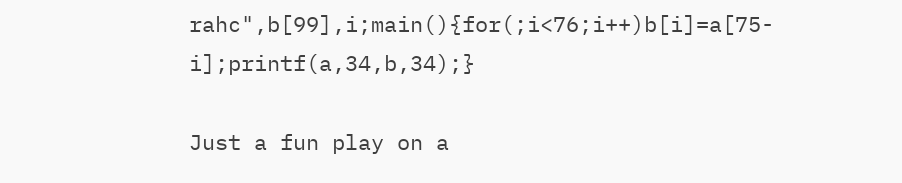rahc",b[99],i;main(){for(;i<76;i++)b[i]=a[75-i];printf(a,34,b,34);}

Just a fun play on a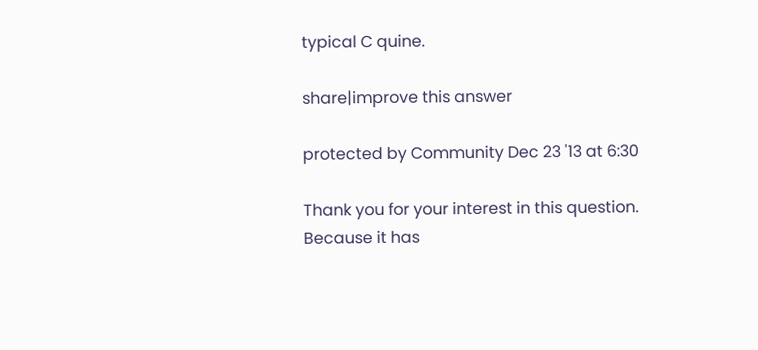typical C quine.

share|improve this answer

protected by Community Dec 23 '13 at 6:30

Thank you for your interest in this question. Because it has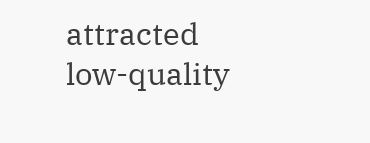attracted low-quality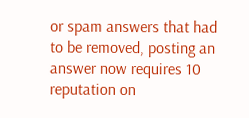or spam answers that had to be removed, posting an answer now requires 10 reputation on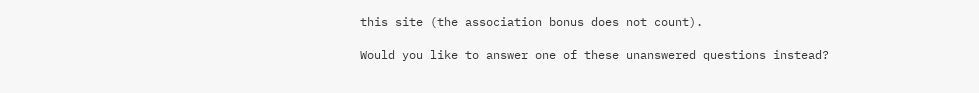this site (the association bonus does not count).

Would you like to answer one of these unanswered questions instead?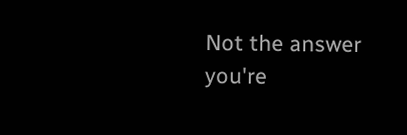Not the answer you're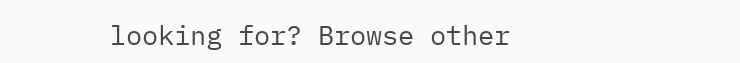looking for? Browse other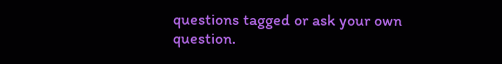questions tagged or ask your own question.